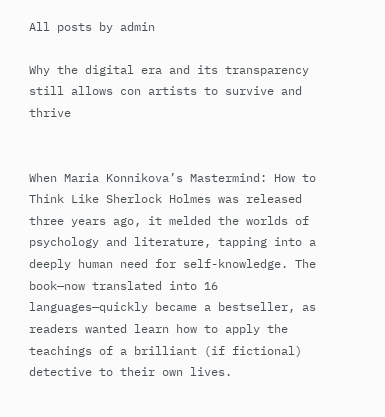All posts by admin

Why the digital era and its transparency still allows con artists to survive and thrive


When Maria Konnikova’s Mastermind: How to Think Like Sherlock Holmes was released three years ago, it melded the worlds of psychology and literature, tapping into a deeply human need for self-knowledge. The book—now translated into 16 languages—quickly became a bestseller, as readers wanted learn how to apply the teachings of a brilliant (if fictional) detective to their own lives.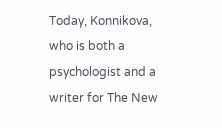Today, Konnikova, who is both a psychologist and a writer for The New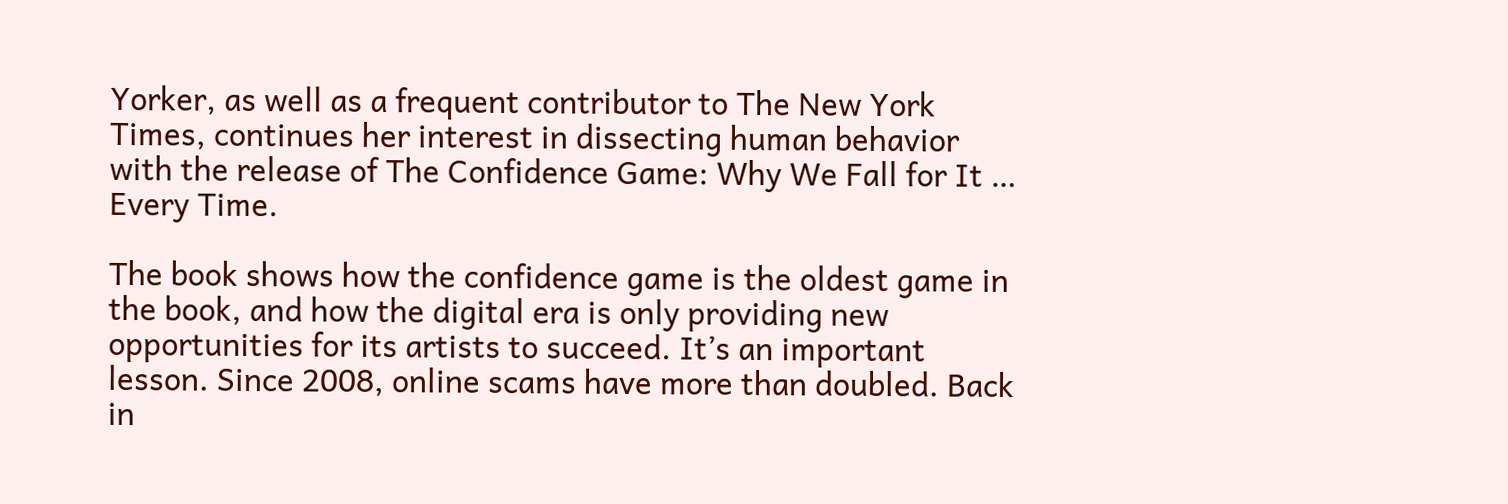Yorker, as well as a frequent contributor to The New York Times, continues her interest in dissecting human behavior with the release of The Confidence Game: Why We Fall for It … Every Time.

The book shows how the confidence game is the oldest game in the book, and how the digital era is only providing new opportunities for its artists to succeed. It’s an important lesson. Since 2008, online scams have more than doubled. Back in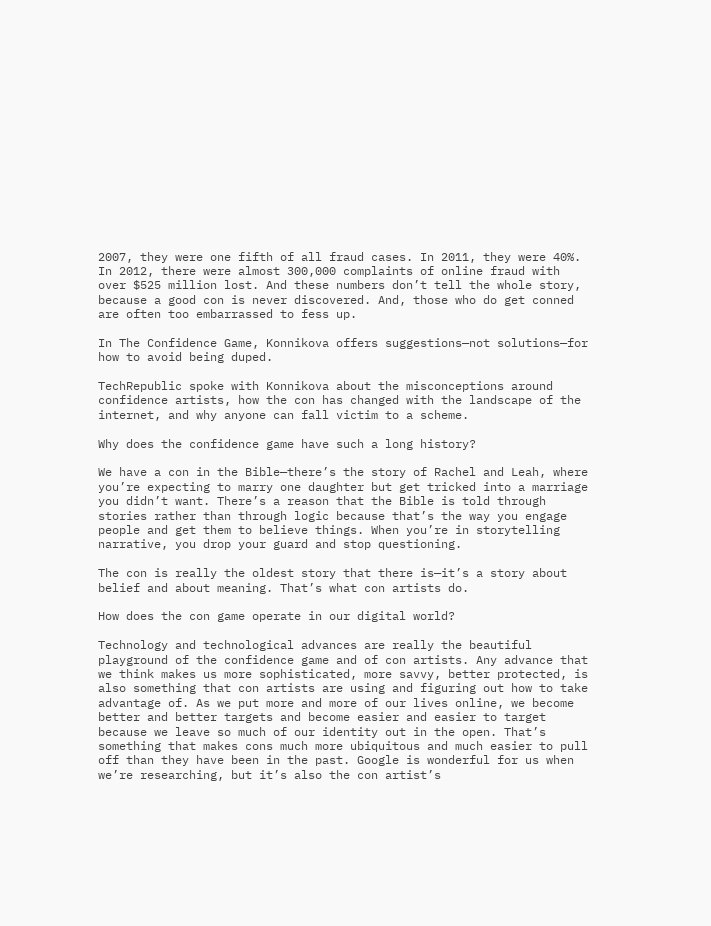2007, they were one fifth of all fraud cases. In 2011, they were 40%. In 2012, there were almost 300,000 complaints of online fraud with over $525 million lost. And these numbers don’t tell the whole story, because a good con is never discovered. And, those who do get conned are often too embarrassed to fess up.

In The Confidence Game, Konnikova offers suggestions—not solutions—for how to avoid being duped.

TechRepublic spoke with Konnikova about the misconceptions around confidence artists, how the con has changed with the landscape of the internet, and why anyone can fall victim to a scheme.

Why does the confidence game have such a long history?

We have a con in the Bible—there’s the story of Rachel and Leah, where you’re expecting to marry one daughter but get tricked into a marriage you didn’t want. There’s a reason that the Bible is told through stories rather than through logic because that’s the way you engage people and get them to believe things. When you’re in storytelling narrative, you drop your guard and stop questioning.

The con is really the oldest story that there is—it’s a story about belief and about meaning. That’s what con artists do.

How does the con game operate in our digital world?

Technology and technological advances are really the beautiful playground of the confidence game and of con artists. Any advance that we think makes us more sophisticated, more savvy, better protected, is also something that con artists are using and figuring out how to take advantage of. As we put more and more of our lives online, we become better and better targets and become easier and easier to target because we leave so much of our identity out in the open. That’s something that makes cons much more ubiquitous and much easier to pull off than they have been in the past. Google is wonderful for us when we’re researching, but it’s also the con artist’s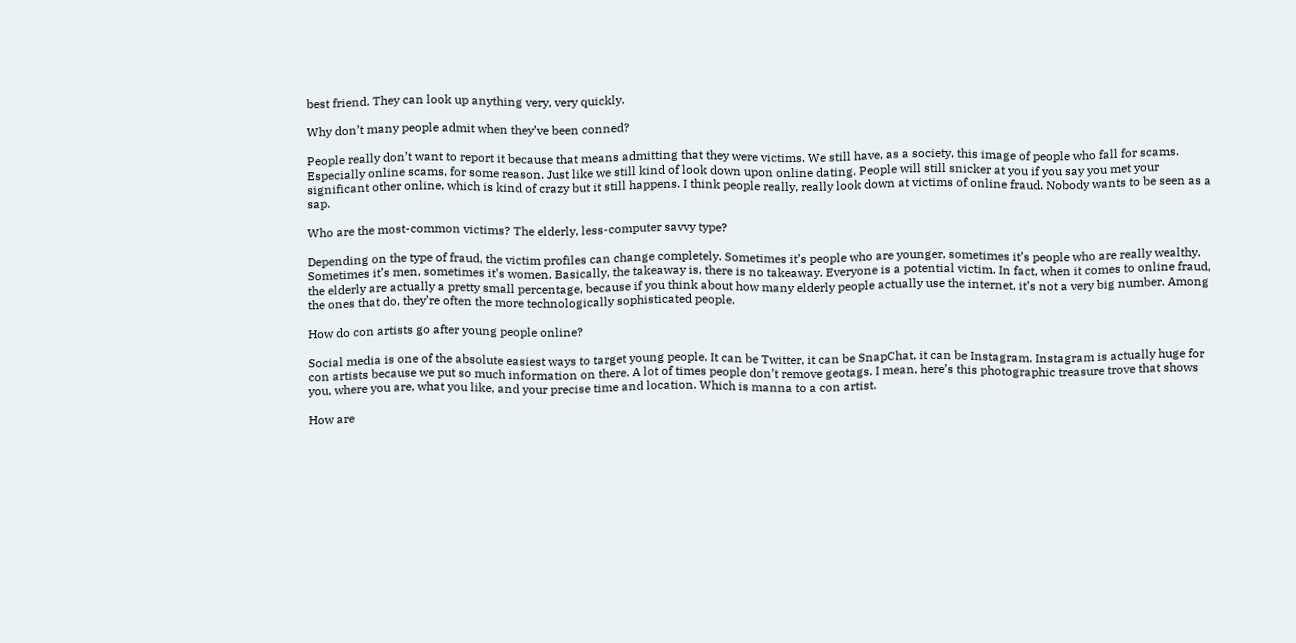best friend. They can look up anything very, very quickly.

Why don’t many people admit when they’ve been conned?

People really don’t want to report it because that means admitting that they were victims. We still have, as a society, this image of people who fall for scams. Especially online scams, for some reason. Just like we still kind of look down upon online dating. People will still snicker at you if you say you met your significant other online, which is kind of crazy but it still happens. I think people really, really look down at victims of online fraud. Nobody wants to be seen as a sap.

Who are the most-common victims? The elderly, less-computer savvy type?

Depending on the type of fraud, the victim profiles can change completely. Sometimes it’s people who are younger, sometimes it’s people who are really wealthy. Sometimes it’s men, sometimes it’s women. Basically, the takeaway is, there is no takeaway. Everyone is a potential victim. In fact, when it comes to online fraud, the elderly are actually a pretty small percentage, because if you think about how many elderly people actually use the internet, it’s not a very big number. Among the ones that do, they’re often the more technologically sophisticated people.

How do con artists go after young people online?

Social media is one of the absolute easiest ways to target young people. It can be Twitter, it can be SnapChat, it can be Instagram. Instagram is actually huge for con artists because we put so much information on there. A lot of times people don’t remove geotags. I mean, here’s this photographic treasure trove that shows you, where you are, what you like, and your precise time and location. Which is manna to a con artist.

How are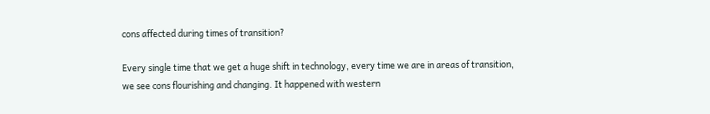cons affected during times of transition?

Every single time that we get a huge shift in technology, every time we are in areas of transition, we see cons flourishing and changing. It happened with western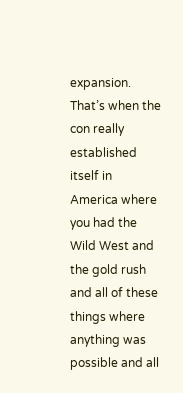expansion. That’s when the con really established itself in America where you had the Wild West and the gold rush and all of these things where anything was possible and all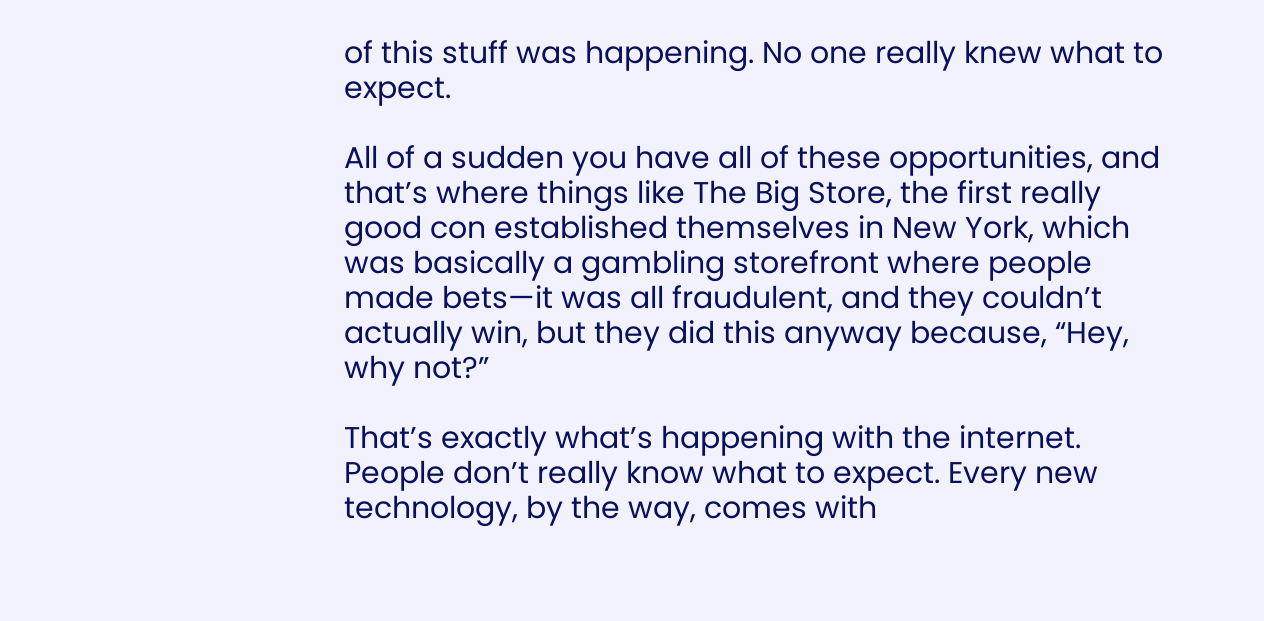of this stuff was happening. No one really knew what to expect.

All of a sudden you have all of these opportunities, and that’s where things like The Big Store, the first really good con established themselves in New York, which was basically a gambling storefront where people made bets—it was all fraudulent, and they couldn’t actually win, but they did this anyway because, “Hey, why not?”

That’s exactly what’s happening with the internet. People don’t really know what to expect. Every new technology, by the way, comes with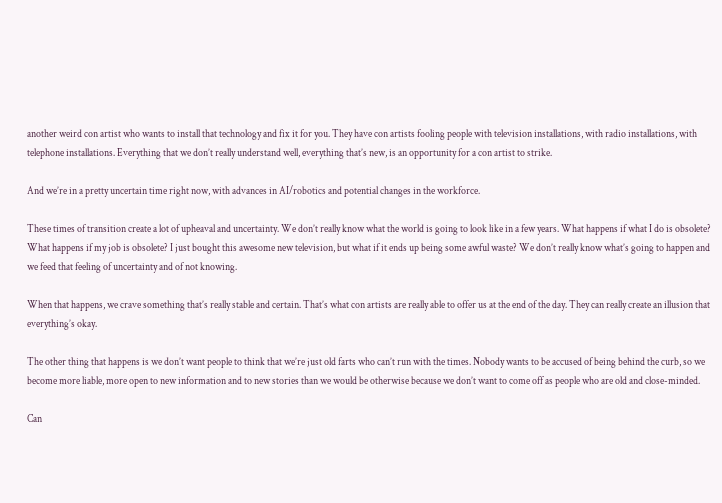another weird con artist who wants to install that technology and fix it for you. They have con artists fooling people with television installations, with radio installations, with telephone installations. Everything that we don’t really understand well, everything that’s new, is an opportunity for a con artist to strike.

And we’re in a pretty uncertain time right now, with advances in AI/robotics and potential changes in the workforce.

These times of transition create a lot of upheaval and uncertainty. We don’t really know what the world is going to look like in a few years. What happens if what I do is obsolete? What happens if my job is obsolete? I just bought this awesome new television, but what if it ends up being some awful waste? We don’t really know what’s going to happen and we feed that feeling of uncertainty and of not knowing.

When that happens, we crave something that’s really stable and certain. That’s what con artists are really able to offer us at the end of the day. They can really create an illusion that everything’s okay.

The other thing that happens is we don’t want people to think that we’re just old farts who can’t run with the times. Nobody wants to be accused of being behind the curb, so we become more liable, more open to new information and to new stories than we would be otherwise because we don’t want to come off as people who are old and close-minded.

Can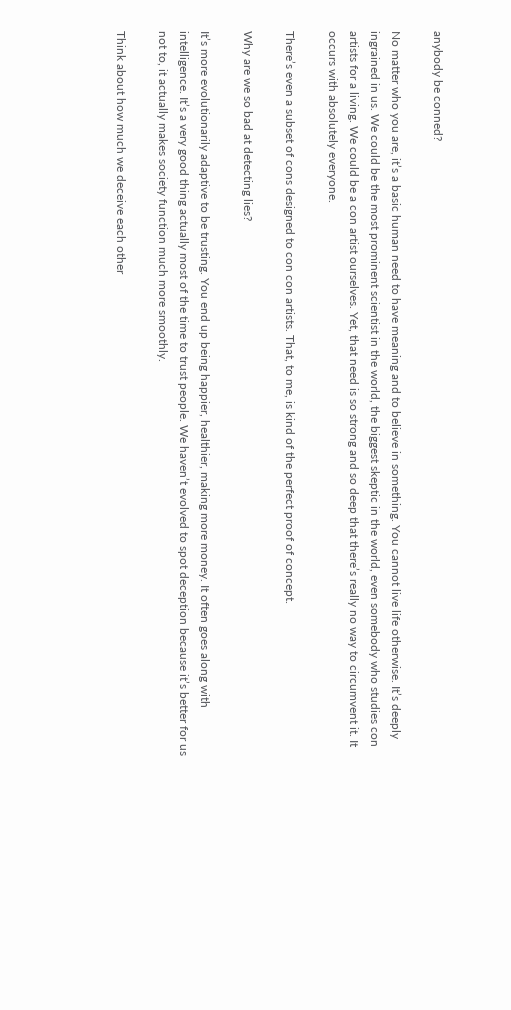anybody be conned?

No matter who you are, it’s a basic human need to have meaning and to believe in something. You cannot live life otherwise. It’s deeply ingrained in us. We could be the most prominent scientist in the world, the biggest skeptic in the world, even somebody who studies con artists for a living. We could be a con artist ourselves. Yet, that need is so strong and so deep that there’s really no way to circumvent it. It occurs with absolutely everyone.

There’s even a subset of cons designed to con con artists. That, to me, is kind of the perfect proof of concept.

Why are we so bad at detecting lies?

It’s more evolutionarily adaptive to be trusting. You end up being happier, healthier, making more money. It often goes along with intelligence. It’s a very good thing actually most of the time to trust people. We haven’t evolved to spot deception because it’s better for us not to, it actually makes society function much more smoothly.

Think about how much we deceive each other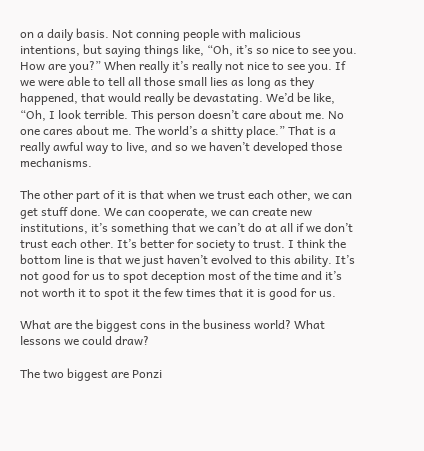on a daily basis. Not conning people with malicious intentions, but saying things like, “Oh, it’s so nice to see you. How are you?” When really it’s really not nice to see you. If we were able to tell all those small lies as long as they happened, that would really be devastating. We’d be like, “Oh, I look terrible. This person doesn’t care about me. No one cares about me. The world’s a shitty place.” That is a really awful way to live, and so we haven’t developed those mechanisms.

The other part of it is that when we trust each other, we can get stuff done. We can cooperate, we can create new institutions, it’s something that we can’t do at all if we don’t trust each other. It’s better for society to trust. I think the bottom line is that we just haven’t evolved to this ability. It’s not good for us to spot deception most of the time and it’s not worth it to spot it the few times that it is good for us.

What are the biggest cons in the business world? What lessons we could draw?

The two biggest are Ponzi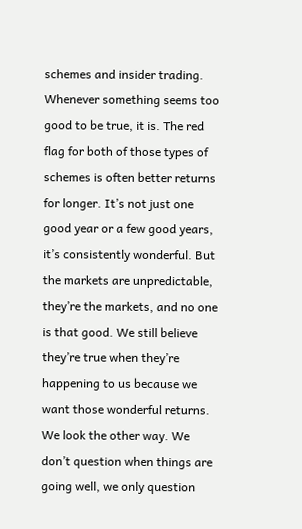schemes and insider trading. Whenever something seems too good to be true, it is. The red flag for both of those types of schemes is often better returns for longer. It’s not just one good year or a few good years, it’s consistently wonderful. But the markets are unpredictable, they’re the markets, and no one is that good. We still believe they’re true when they’re happening to us because we want those wonderful returns. We look the other way. We don’t question when things are going well, we only question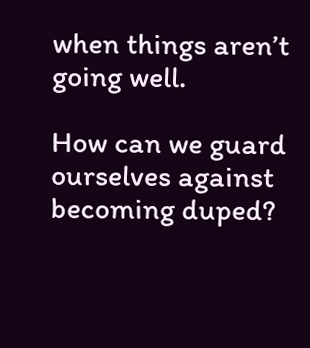when things aren’t going well.

How can we guard ourselves against becoming duped?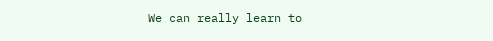We can really learn to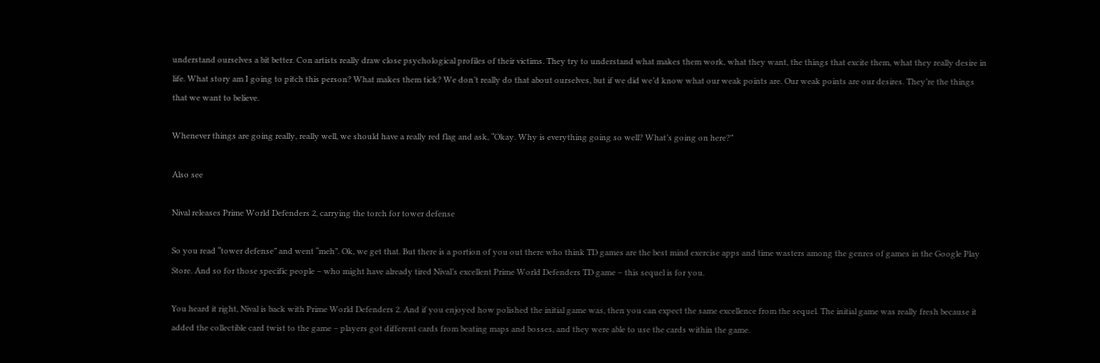understand ourselves a bit better. Con artists really draw close psychological profiles of their victims. They try to understand what makes them work, what they want, the things that excite them, what they really desire in life. What story am I going to pitch this person? What makes them tick? We don’t really do that about ourselves, but if we did we’d know what our weak points are. Our weak points are our desires. They’re the things that we want to believe.

Whenever things are going really, really well, we should have a really red flag and ask, “Okay. Why is everything going so well? What’s going on here?”

Also see

Nival releases Prime World Defenders 2, carrying the torch for tower defense

So you read “tower defense” and went “meh”. Ok, we get that. But there is a portion of you out there who think TD games are the best mind exercise apps and time wasters among the genres of games in the Google Play Store. And so for those specific people – who might have already tired Nival’s excellent Prime World Defenders TD game – this sequel is for you.

You heard it right, Nival is back with Prime World Defenders 2. And if you enjoyed how polished the initial game was, then you can expect the same excellence from the sequel. The initial game was really fresh because it added the collectible card twist to the game – players got different cards from beating maps and bosses, and they were able to use the cards within the game.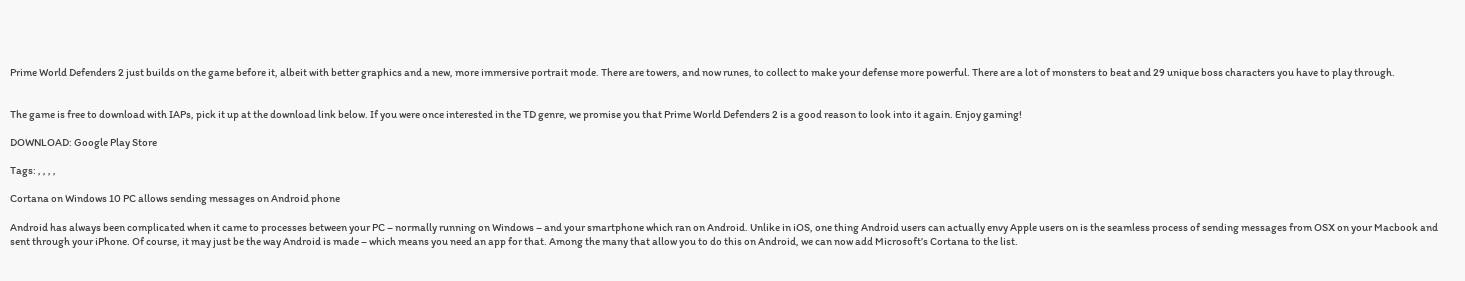Prime World Defenders 2 just builds on the game before it, albeit with better graphics and a new, more immersive portrait mode. There are towers, and now runes, to collect to make your defense more powerful. There are a lot of monsters to beat and 29 unique boss characters you have to play through.


The game is free to download with IAPs, pick it up at the download link below. If you were once interested in the TD genre, we promise you that Prime World Defenders 2 is a good reason to look into it again. Enjoy gaming!

DOWNLOAD: Google Play Store

Tags: , , , ,

Cortana on Windows 10 PC allows sending messages on Android phone

Android has always been complicated when it came to processes between your PC – normally running on Windows – and your smartphone which ran on Android. Unlike in iOS, one thing Android users can actually envy Apple users on is the seamless process of sending messages from OSX on your Macbook and sent through your iPhone. Of course, it may just be the way Android is made – which means you need an app for that. Among the many that allow you to do this on Android, we can now add Microsoft’s Cortana to the list.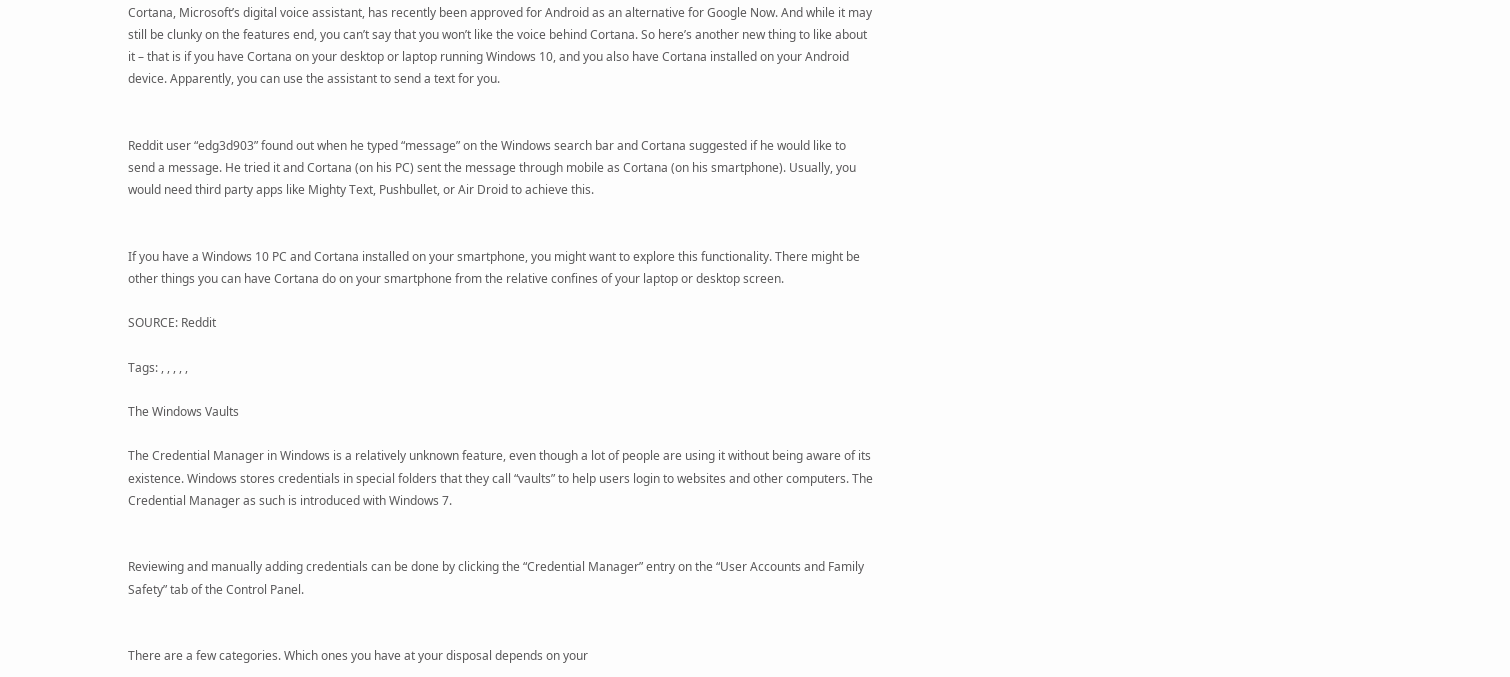Cortana, Microsoft’s digital voice assistant, has recently been approved for Android as an alternative for Google Now. And while it may still be clunky on the features end, you can’t say that you won’t like the voice behind Cortana. So here’s another new thing to like about it – that is if you have Cortana on your desktop or laptop running Windows 10, and you also have Cortana installed on your Android device. Apparently, you can use the assistant to send a text for you.


Reddit user “edg3d903” found out when he typed “message” on the Windows search bar and Cortana suggested if he would like to send a message. He tried it and Cortana (on his PC) sent the message through mobile as Cortana (on his smartphone). Usually, you would need third party apps like Mighty Text, Pushbullet, or Air Droid to achieve this.


If you have a Windows 10 PC and Cortana installed on your smartphone, you might want to explore this functionality. There might be other things you can have Cortana do on your smartphone from the relative confines of your laptop or desktop screen.

SOURCE: Reddit

Tags: , , , , ,

The Windows Vaults

The Credential Manager in Windows is a relatively unknown feature, even though a lot of people are using it without being aware of its existence. Windows stores credentials in special folders that they call “vaults” to help users login to websites and other computers. The Credential Manager as such is introduced with Windows 7.


Reviewing and manually adding credentials can be done by clicking the “Credential Manager” entry on the “User Accounts and Family Safety” tab of the Control Panel.


There are a few categories. Which ones you have at your disposal depends on your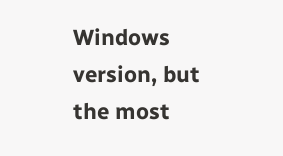Windows version, but the most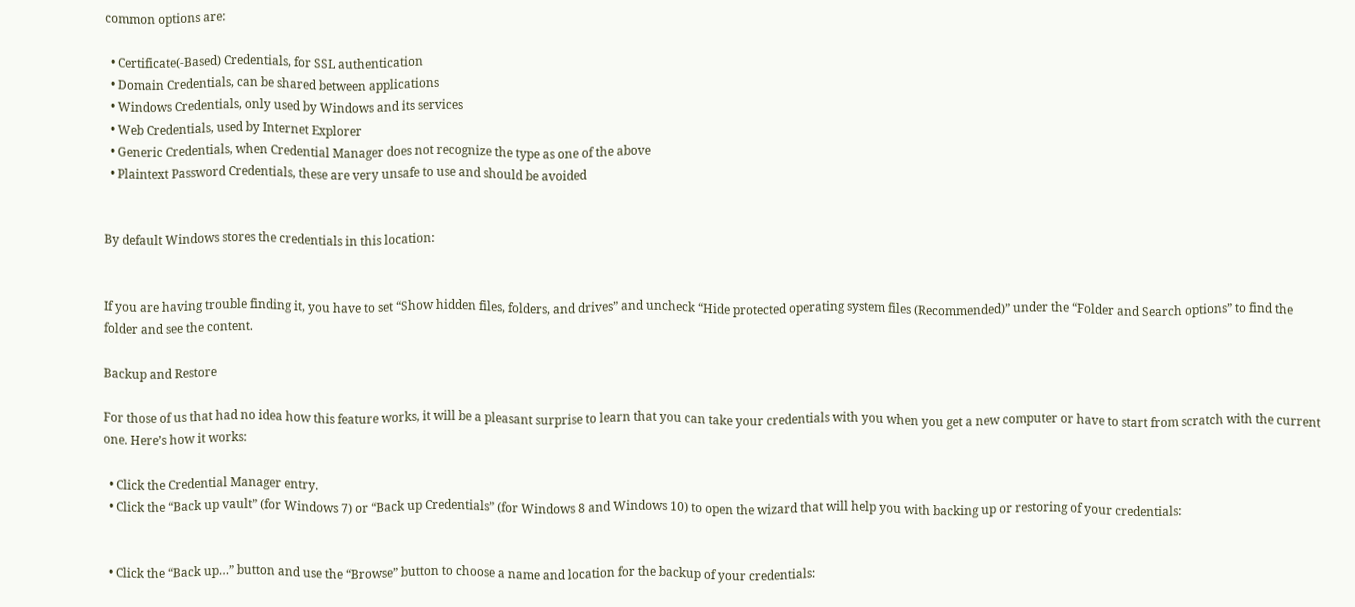common options are:

  • Certificate(-Based) Credentials, for SSL authentication
  • Domain Credentials, can be shared between applications
  • Windows Credentials, only used by Windows and its services
  • Web Credentials, used by Internet Explorer
  • Generic Credentials, when Credential Manager does not recognize the type as one of the above
  • Plaintext Password Credentials, these are very unsafe to use and should be avoided


By default Windows stores the credentials in this location:


If you are having trouble finding it, you have to set “Show hidden files, folders, and drives” and uncheck “Hide protected operating system files (Recommended)” under the “Folder and Search options” to find the folder and see the content.

Backup and Restore

For those of us that had no idea how this feature works, it will be a pleasant surprise to learn that you can take your credentials with you when you get a new computer or have to start from scratch with the current one. Here’s how it works:

  • Click the Credential Manager entry.
  • Click the “Back up vault” (for Windows 7) or “Back up Credentials” (for Windows 8 and Windows 10) to open the wizard that will help you with backing up or restoring of your credentials:


  • Click the “Back up…” button and use the “Browse” button to choose a name and location for the backup of your credentials: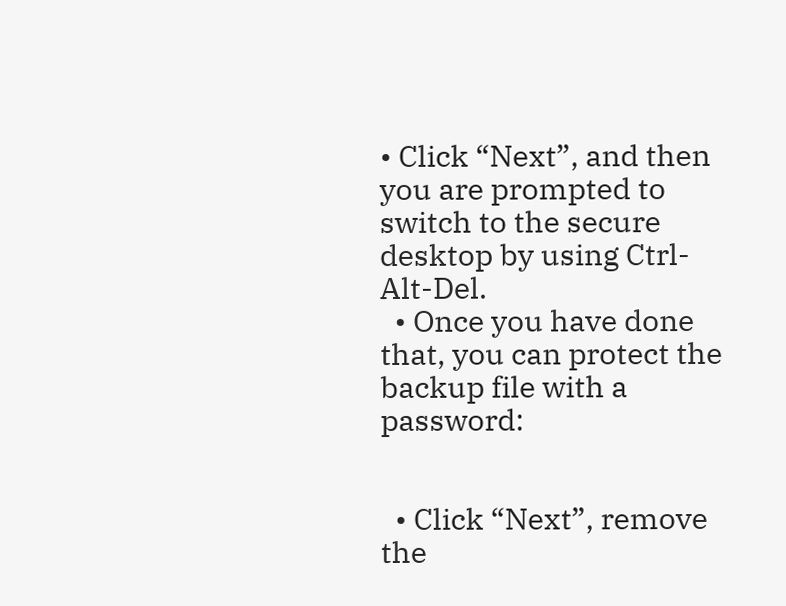• Click “Next”, and then you are prompted to switch to the secure desktop by using Ctrl-Alt-Del.
  • Once you have done that, you can protect the backup file with a password:


  • Click “Next”, remove the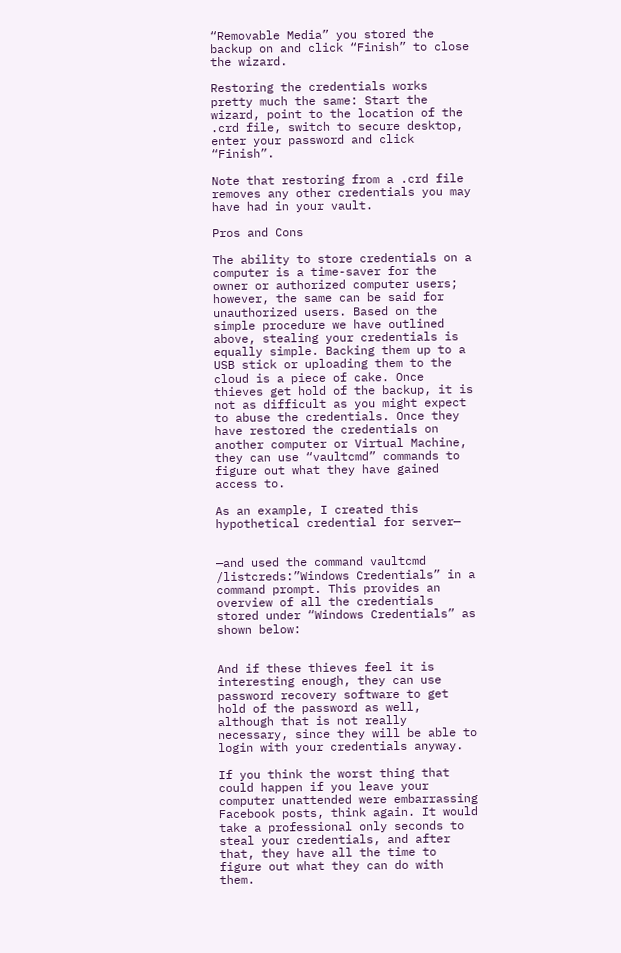“Removable Media” you stored the backup on and click “Finish” to close the wizard.

Restoring the credentials works pretty much the same: Start the wizard, point to the location of the .crd file, switch to secure desktop, enter your password and click “Finish”.

Note that restoring from a .crd file removes any other credentials you may have had in your vault.

Pros and Cons

The ability to store credentials on a computer is a time-saver for the owner or authorized computer users; however, the same can be said for unauthorized users. Based on the simple procedure we have outlined above, stealing your credentials is equally simple. Backing them up to a USB stick or uploading them to the cloud is a piece of cake. Once thieves get hold of the backup, it is not as difficult as you might expect to abuse the credentials. Once they have restored the credentials on another computer or Virtual Machine, they can use “vaultcmd” commands to figure out what they have gained access to.

As an example, I created this hypothetical credential for server—


—and used the command vaultcmd /listcreds:”Windows Credentials” in a command prompt. This provides an overview of all the credentials stored under “Windows Credentials” as shown below:


And if these thieves feel it is interesting enough, they can use password recovery software to get hold of the password as well, although that is not really necessary, since they will be able to login with your credentials anyway.

If you think the worst thing that could happen if you leave your computer unattended were embarrassing Facebook posts, think again. It would take a professional only seconds to steal your credentials, and after that, they have all the time to figure out what they can do with them.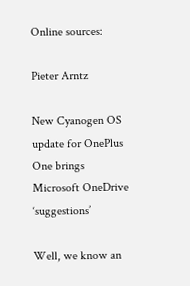Online sources:

Pieter Arntz

New Cyanogen OS update for OnePlus One brings Microsoft OneDrive ‘suggestions’

Well, we know an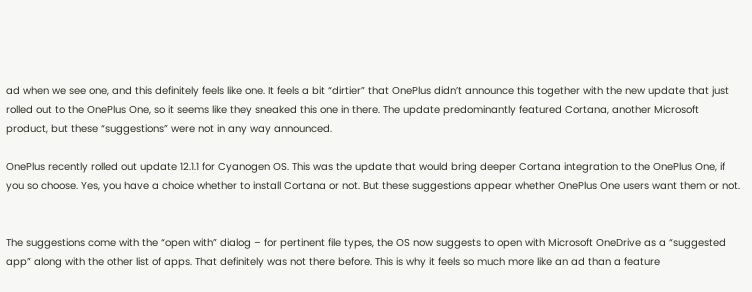ad when we see one, and this definitely feels like one. It feels a bit “dirtier” that OnePlus didn’t announce this together with the new update that just rolled out to the OnePlus One, so it seems like they sneaked this one in there. The update predominantly featured Cortana, another Microsoft product, but these “suggestions” were not in any way announced.

OnePlus recently rolled out update 12.1.1 for Cyanogen OS. This was the update that would bring deeper Cortana integration to the OnePlus One, if you so choose. Yes, you have a choice whether to install Cortana or not. But these suggestions appear whether OnePlus One users want them or not.


The suggestions come with the “open with” dialog – for pertinent file types, the OS now suggests to open with Microsoft OneDrive as a “suggested app” along with the other list of apps. That definitely was not there before. This is why it feels so much more like an ad than a feature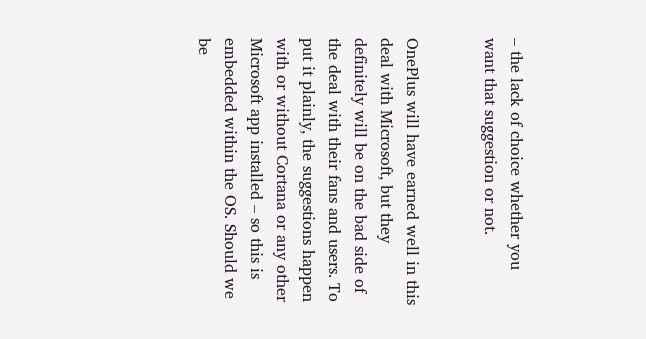– the lack of choice whether you want that suggestion or not.


OnePlus will have earned well in this deal with Microsoft, but they definitely will be on the bad side of the deal with their fans and users. To put it plainly, the suggestions happen with or without Cortana or any other Microsoft app installed – so this is embedded within the OS. Should we be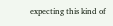expecting this kind of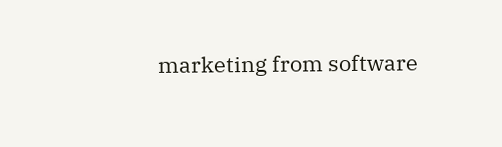marketing from software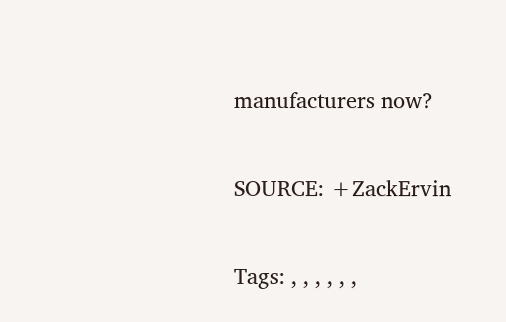manufacturers now?

SOURCE: +ZackErvin

Tags: , , , , , ,